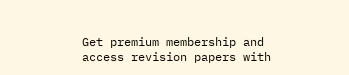Get premium membership and access revision papers with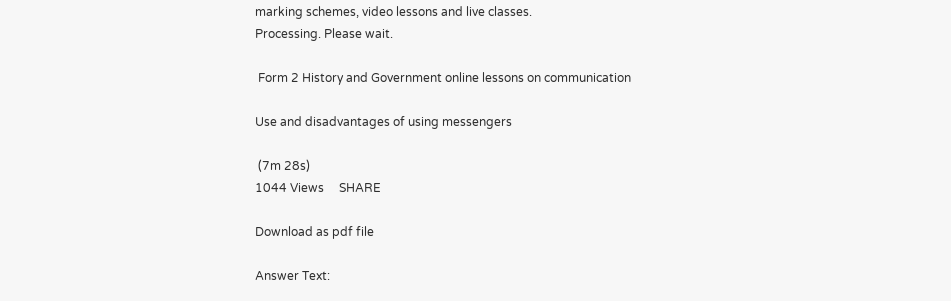marking schemes, video lessons and live classes.
Processing. Please wait.

 Form 2 History and Government online lessons on communication

Use and disadvantages of using messengers

 (7m 28s)
1044 Views     SHARE

Download as pdf file

Answer Text: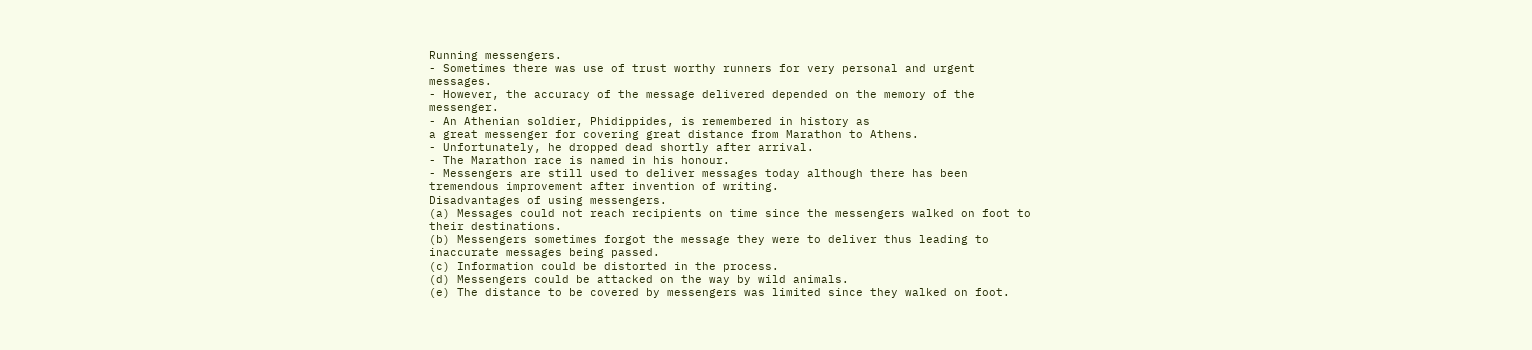Running messengers.
- Sometimes there was use of trust worthy runners for very personal and urgent messages.
- However, the accuracy of the message delivered depended on the memory of the messenger.
- An Athenian soldier, Phidippides, is remembered in history as
a great messenger for covering great distance from Marathon to Athens.
- Unfortunately, he dropped dead shortly after arrival.
- The Marathon race is named in his honour.
- Messengers are still used to deliver messages today although there has been tremendous improvement after invention of writing.
Disadvantages of using messengers.
(a) Messages could not reach recipients on time since the messengers walked on foot to their destinations.
(b) Messengers sometimes forgot the message they were to deliver thus leading to inaccurate messages being passed.
(c) Information could be distorted in the process.
(d) Messengers could be attacked on the way by wild animals.
(e) The distance to be covered by messengers was limited since they walked on foot.